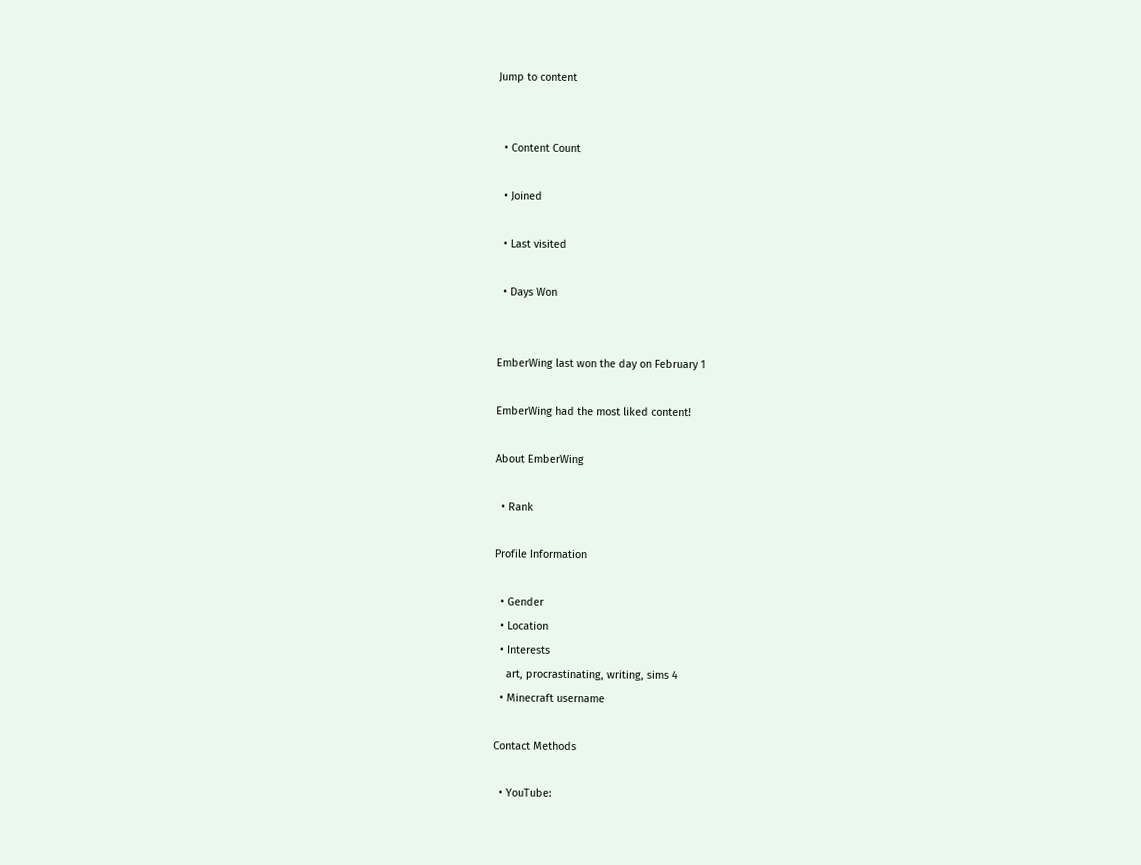Jump to content


  • Content Count

  • Joined

  • Last visited

  • Days Won


EmberWing last won the day on February 1

EmberWing had the most liked content!

About EmberWing

  • Rank

Profile Information

  • Gender
  • Location
  • Interests
    art, procrastinating, writing, sims 4
  • Minecraft username

Contact Methods

  • YouTube: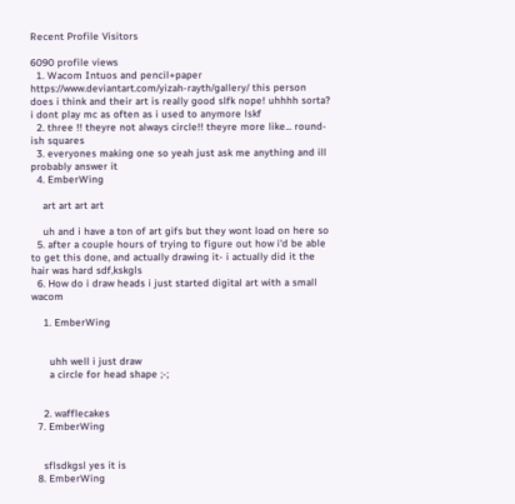Recent Profile Visitors

6090 profile views
  1. Wacom Intuos and pencil+paper https://www.deviantart.com/yizah-rayth/gallery/ this person does i think and their art is really good slfk nope! uhhhh sorta? i dont play mc as often as i used to anymore lskf
  2. three !! theyre not always circle!! theyre more like... round-ish squares
  3. everyones making one so yeah just ask me anything and ill probably answer it
  4. EmberWing

    art art art art

    uh and i have a ton of art gifs but they wont load on here so
  5. after a couple hours of trying to figure out how i'd be able to get this done, and actually drawing it- i actually did it the hair was hard sdf,kskgls
  6. How do i draw heads i just started digital art with a small wacom

    1. EmberWing


      uhh well i just draw
      a circle for head shape ;-;


    2. wafflecakes
  7. EmberWing


    sflsdkgsl yes it is
  8. EmberWing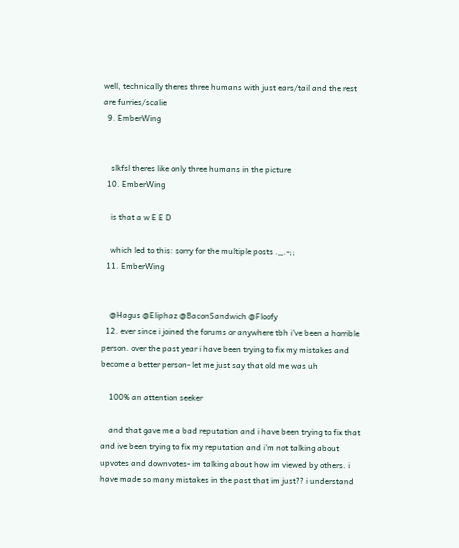well, technically theres three humans with just ears/tail and the rest are furries/scalie
  9. EmberWing


    slkfsl theres like only three humans in the picture
  10. EmberWing

    is that a w E E D

    which led to this: sorry for the multiple posts ._.-;;
  11. EmberWing


    @Hagus @Eliphaz @BaconSandwich @Floofy
  12. ever since i joined the forums or anywhere tbh i've been a horrible person. over the past year i have been trying to fix my mistakes and become a better person- let me just say that old me was uh

    100% an attention seeker

    and that gave me a bad reputation and i have been trying to fix that and ive been trying to fix my reputation and i'm not talking about upvotes and downvotes- im talking about how im viewed by others. i have made so many mistakes in the past that im just?? i understand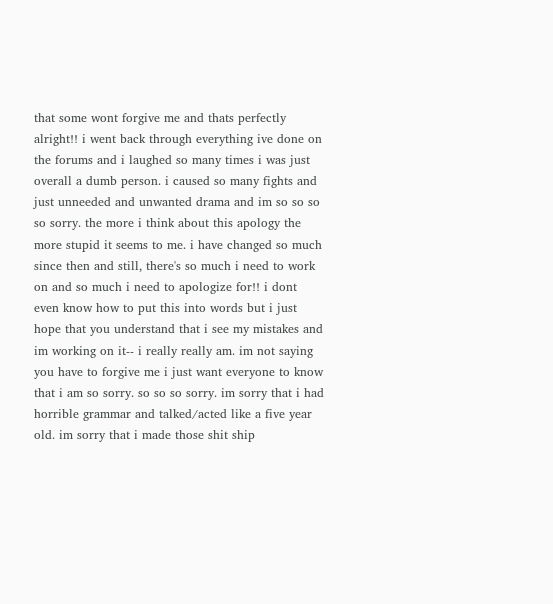that some wont forgive me and thats perfectly alright!! i went back through everything ive done on the forums and i laughed so many times i was just overall a dumb person. i caused so many fights and just unneeded and unwanted drama and im so so so so sorry. the more i think about this apology the more stupid it seems to me. i have changed so much since then and still, there's so much i need to work on and so much i need to apologize for!! i dont even know how to put this into words but i just hope that you understand that i see my mistakes and im working on it-- i really really am. im not saying you have to forgive me i just want everyone to know that i am so sorry. so so so sorry. im sorry that i had horrible grammar and talked/acted like a five year old. im sorry that i made those shit ship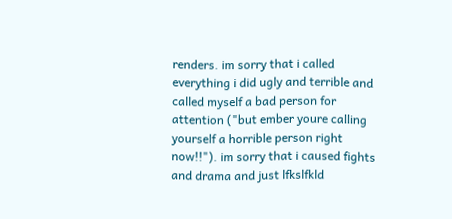renders. im sorry that i called everything i did ugly and terrible and called myself a bad person for attention ("but ember youre calling yourself a horrible person right now!!"). im sorry that i caused fights and drama and just lfkslfkld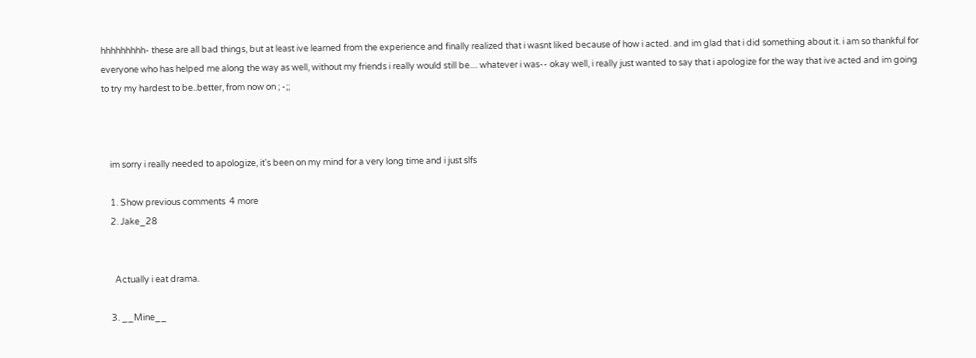hhhhhhhhh- these are all bad things, but at least ive learned from the experience and finally realized that i wasnt liked because of how i acted. and im glad that i did something about it. i am so thankful for everyone who has helped me along the way as well, without my friends i really would still be.... whatever i was-- okay well, i really just wanted to say that i apologize for the way that ive acted and im going to try my hardest to be..better, from now on ; -;;



    im sorry i really needed to apologize, it's been on my mind for a very long time and i just slfs

    1. Show previous comments  4 more
    2. Jake_28


      Actually i eat drama.

    3. __Mine__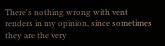There's nothing wrong with vent renders in my opinion, since sometimes they are the very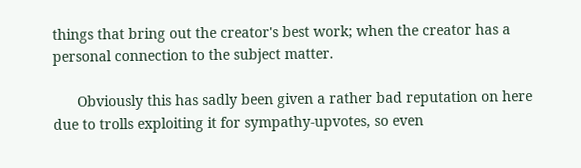things that bring out the creator's best work; when the creator has a personal connection to the subject matter.

      Obviously this has sadly been given a rather bad reputation on here due to trolls exploiting it for sympathy-upvotes, so even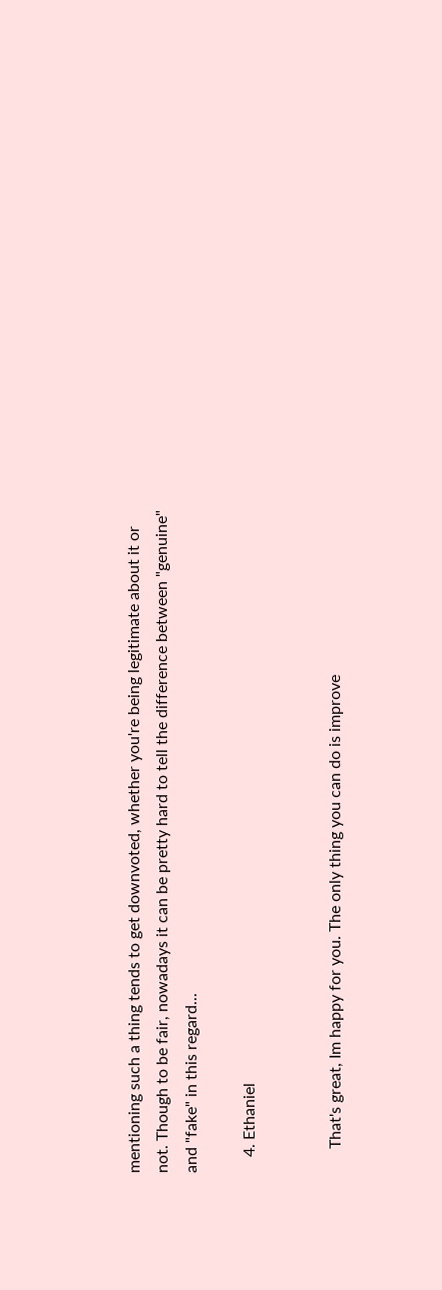mentioning such a thing tends to get downvoted, whether you're being legitimate about it or not. Though to be fair, nowadays it can be pretty hard to tell the difference between "genuine" and "fake" in this regard...

    4. Ethaniel


      That's great, Im happy for you. The only thing you can do is improve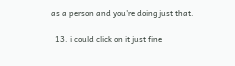as a person and you're doing just that.

  13. i could click on it just fine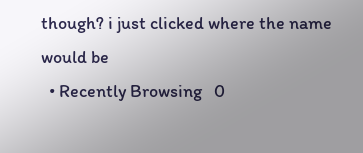though? i just clicked where the name would be
  • Recently Browsing   0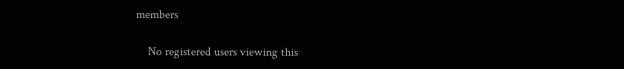members

    No registered users viewing this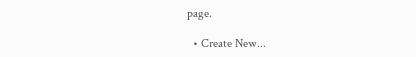page.

  • Create New...